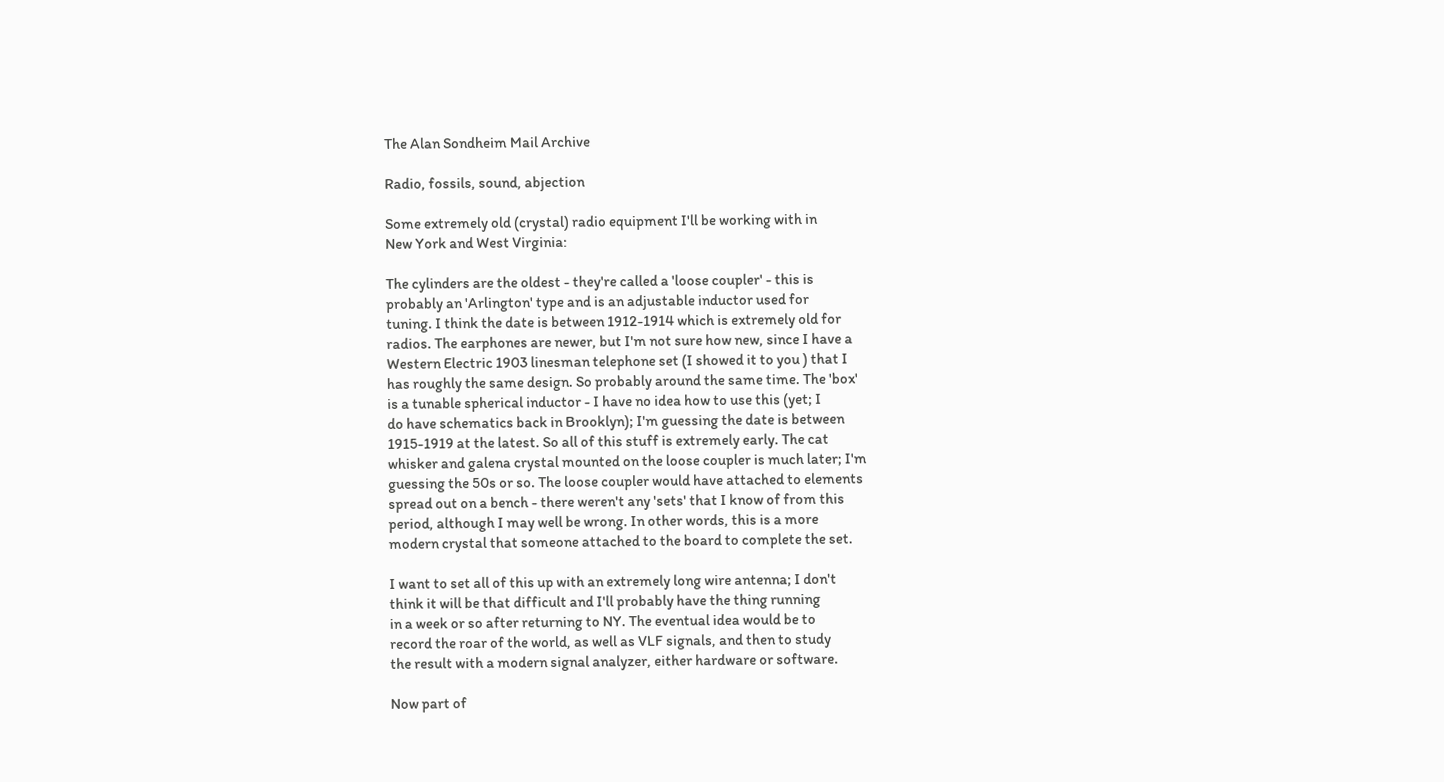The Alan Sondheim Mail Archive

Radio, fossils, sound, abjection

Some extremely old (crystal) radio equipment I'll be working with in
New York and West Virginia:

The cylinders are the oldest - they're called a 'loose coupler' - this is
probably an 'Arlington' type and is an adjustable inductor used for
tuning. I think the date is between 1912-1914 which is extremely old for
radios. The earphones are newer, but I'm not sure how new, since I have a
Western Electric 1903 linesman telephone set (I showed it to you ) that I
has roughly the same design. So probably around the same time. The 'box'
is a tunable spherical inductor - I have no idea how to use this (yet; I
do have schematics back in Brooklyn); I'm guessing the date is between
1915-1919 at the latest. So all of this stuff is extremely early. The cat
whisker and galena crystal mounted on the loose coupler is much later; I'm
guessing the 50s or so. The loose coupler would have attached to elements
spread out on a bench - there weren't any 'sets' that I know of from this
period, although I may well be wrong. In other words, this is a more
modern crystal that someone attached to the board to complete the set.

I want to set all of this up with an extremely long wire antenna; I don't
think it will be that difficult and I'll probably have the thing running
in a week or so after returning to NY. The eventual idea would be to
record the roar of the world, as well as VLF signals, and then to study
the result with a modern signal analyzer, either hardware or software.

Now part of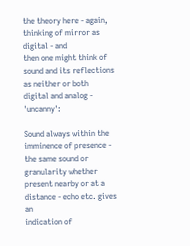the theory here - again, thinking of mirror as digital - and
then one might think of sound and its reflections as neither or both
digital and analog - 'uncanny':

Sound always within the imminence of presence - the same sound or
granularity whether present nearby or at a distance - echo etc. gives an
indication of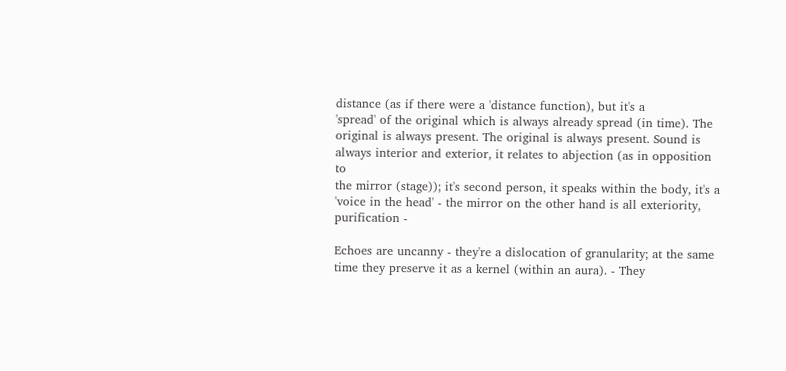distance (as if there were a 'distance function), but it's a
'spread' of the original which is always already spread (in time). The
original is always present. The original is always present. Sound is
always interior and exterior, it relates to abjection (as in opposition to
the mirror (stage)); it's second person, it speaks within the body, it's a
'voice in the head' - the mirror on the other hand is all exteriority,
purification -

Echoes are uncanny - they're a dislocation of granularity; at the same
time they preserve it as a kernel (within an aura). - They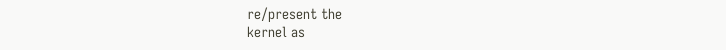re/present the
kernel as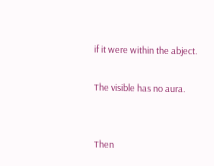if it were within the abject.

The visible has no aura.


Then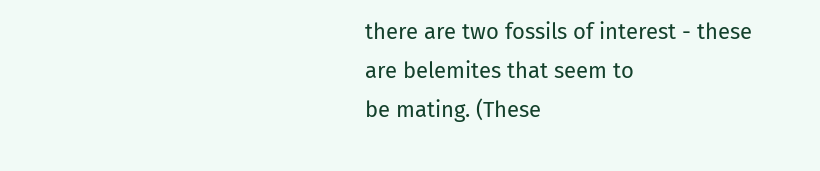there are two fossils of interest - these are belemites that seem to
be mating. (These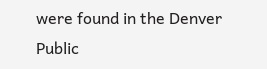were found in the Denver Public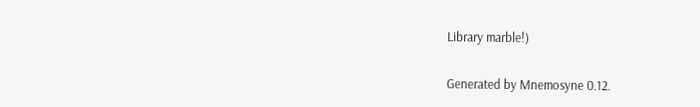Library marble!)

Generated by Mnemosyne 0.12.